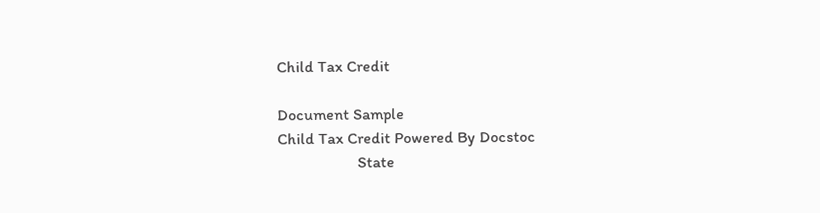Child Tax Credit

Document Sample
Child Tax Credit Powered By Docstoc
                    State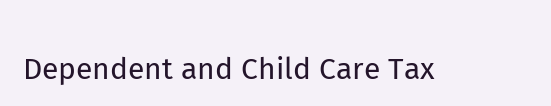Dependent and Child Care Tax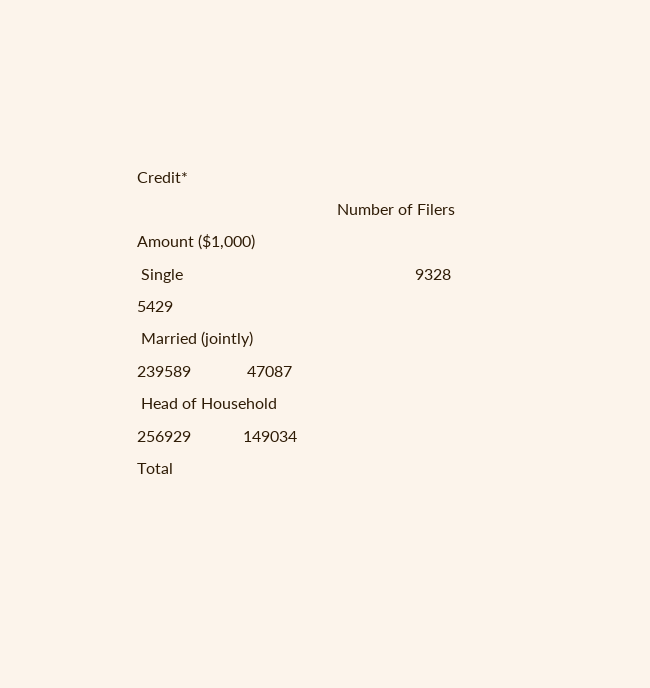Credit*
                                                  Number of Filers    Amount ($1,000)
 Single                                                          9328              5429
 Married (jointly)                                            239589              47087
 Head of Household                                            256929             149034
Total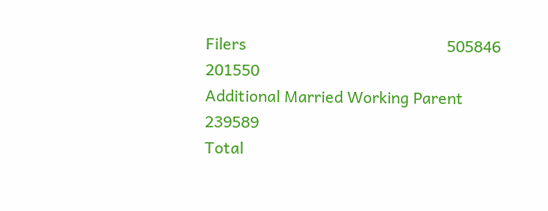Filers                                                  505846             201550
Additional Married Working Parent                             239589
Total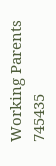Working Parents                                         745435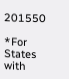201550

*For States with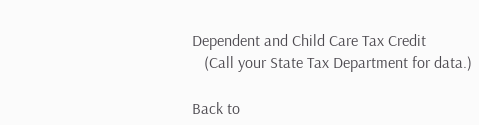Dependent and Child Care Tax Credit
   (Call your State Tax Department for data.)

Back to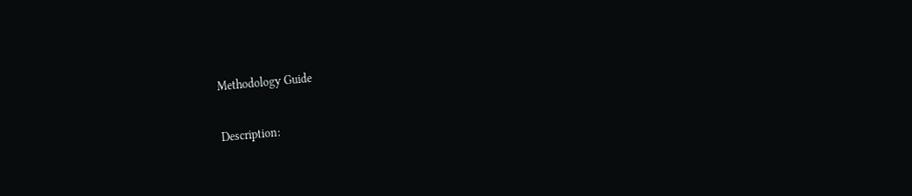Methodology Guide

Description: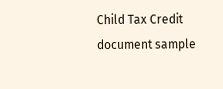Child Tax Credit document sample